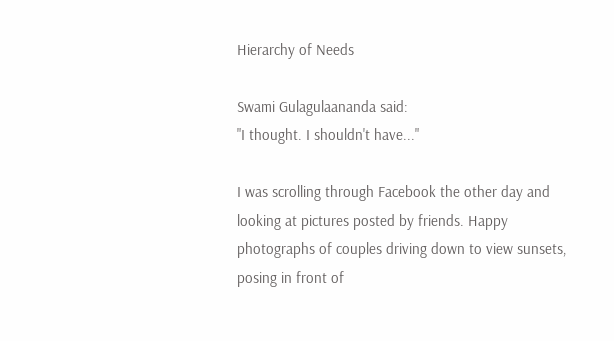Hierarchy of Needs

Swami Gulagulaananda said:
"I thought. I shouldn't have..."

I was scrolling through Facebook the other day and looking at pictures posted by friends. Happy photographs of couples driving down to view sunsets, posing in front of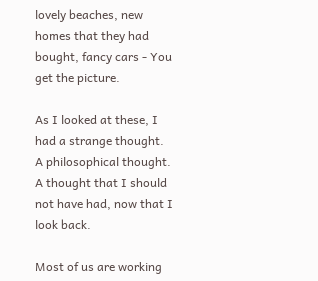lovely beaches, new homes that they had bought, fancy cars - You get the picture.

As I looked at these, I had a strange thought. A philosophical thought. A thought that I should not have had, now that I look back.

Most of us are working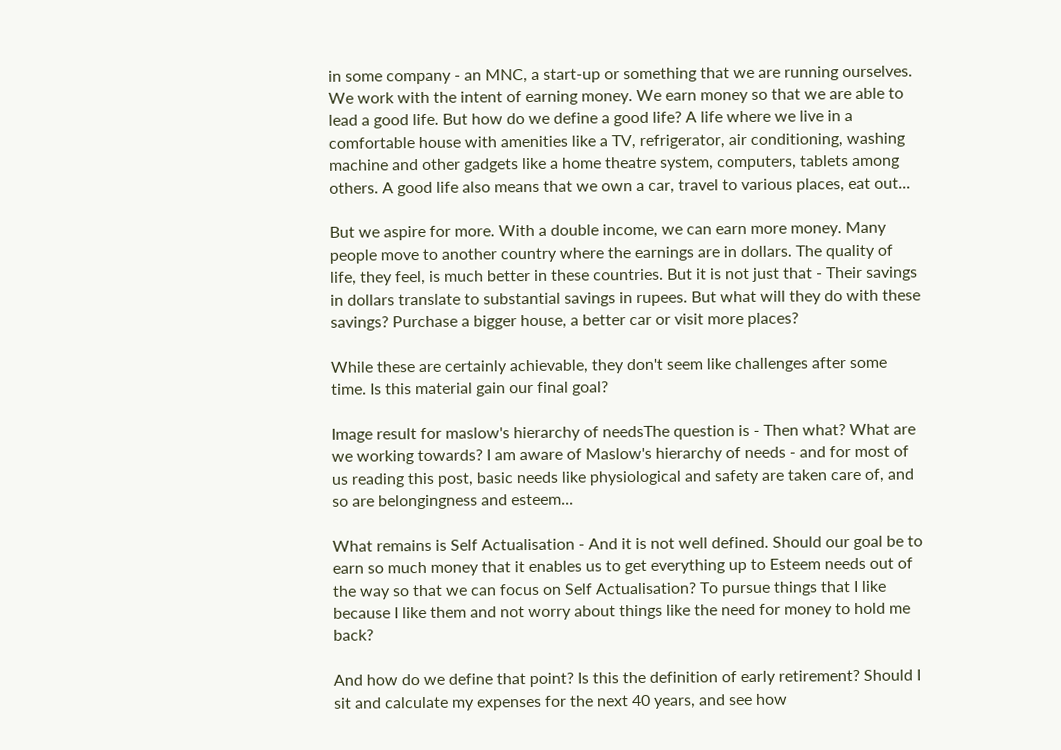in some company - an MNC, a start-up or something that we are running ourselves. We work with the intent of earning money. We earn money so that we are able to lead a good life. But how do we define a good life? A life where we live in a comfortable house with amenities like a TV, refrigerator, air conditioning, washing machine and other gadgets like a home theatre system, computers, tablets among others. A good life also means that we own a car, travel to various places, eat out...

But we aspire for more. With a double income, we can earn more money. Many people move to another country where the earnings are in dollars. The quality of life, they feel, is much better in these countries. But it is not just that - Their savings in dollars translate to substantial savings in rupees. But what will they do with these savings? Purchase a bigger house, a better car or visit more places?

While these are certainly achievable, they don't seem like challenges after some time. Is this material gain our final goal?

Image result for maslow's hierarchy of needsThe question is - Then what? What are we working towards? I am aware of Maslow's hierarchy of needs - and for most of us reading this post, basic needs like physiological and safety are taken care of, and so are belongingness and esteem...

What remains is Self Actualisation - And it is not well defined. Should our goal be to earn so much money that it enables us to get everything up to Esteem needs out of the way so that we can focus on Self Actualisation? To pursue things that I like because I like them and not worry about things like the need for money to hold me back?

And how do we define that point? Is this the definition of early retirement? Should I sit and calculate my expenses for the next 40 years, and see how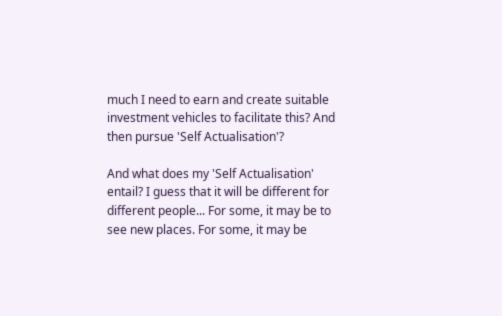much I need to earn and create suitable investment vehicles to facilitate this? And then pursue 'Self Actualisation'?

And what does my 'Self Actualisation' entail? I guess that it will be different for different people... For some, it may be to see new places. For some, it may be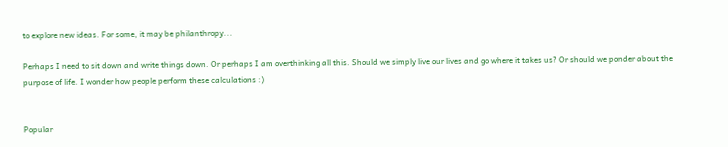to explore new ideas. For some, it may be philanthropy...

Perhaps I need to sit down and write things down. Or perhaps I am overthinking all this. Should we simply live our lives and go where it takes us? Or should we ponder about the purpose of life. I wonder how people perform these calculations :)


Popular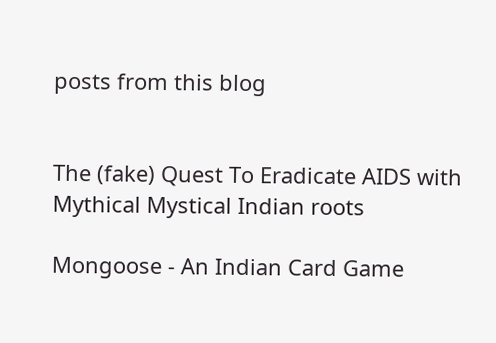posts from this blog


The (fake) Quest To Eradicate AIDS with Mythical Mystical Indian roots

Mongoose - An Indian Card Game